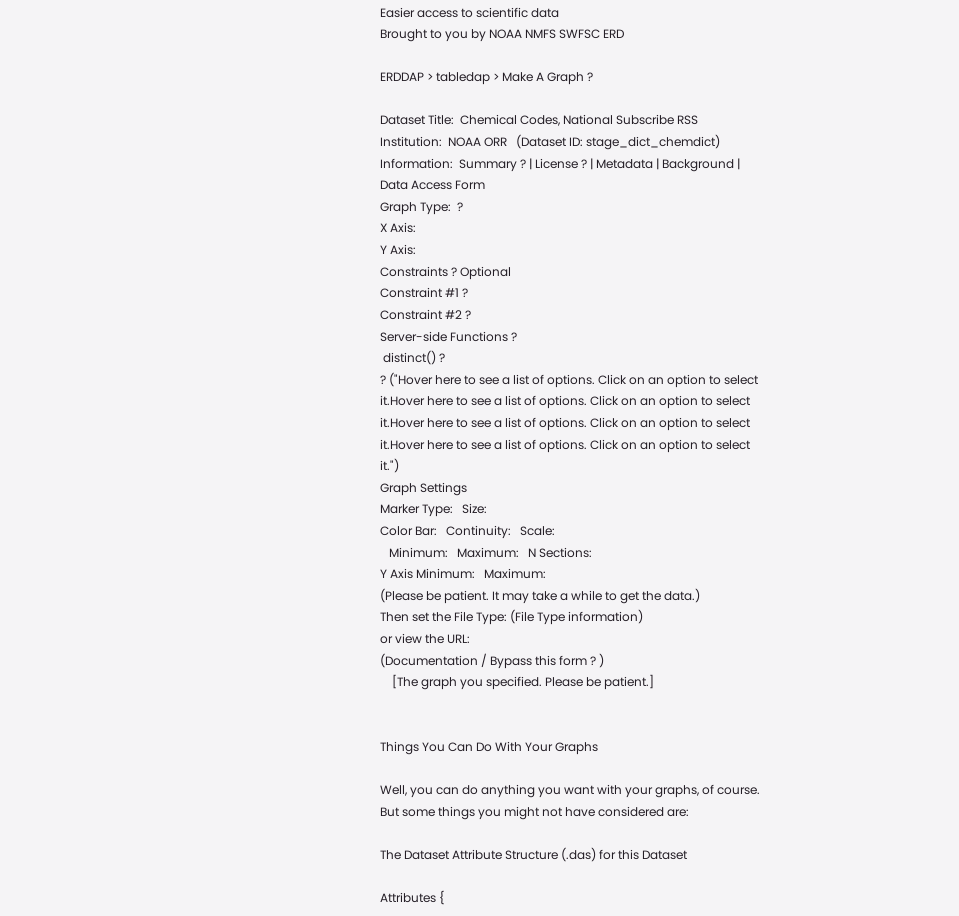Easier access to scientific data
Brought to you by NOAA NMFS SWFSC ERD

ERDDAP > tabledap > Make A Graph ?

Dataset Title:  Chemical Codes, National Subscribe RSS
Institution:  NOAA ORR   (Dataset ID: stage_dict_chemdict)
Information:  Summary ? | License ? | Metadata | Background | Data Access Form
Graph Type:  ?
X Axis:
Y Axis:
Constraints ? Optional
Constraint #1 ?
Constraint #2 ?
Server-side Functions ?
 distinct() ?
? ("Hover here to see a list of options. Click on an option to select it.Hover here to see a list of options. Click on an option to select it.Hover here to see a list of options. Click on an option to select it.Hover here to see a list of options. Click on an option to select it.")
Graph Settings
Marker Type:   Size:
Color Bar:   Continuity:   Scale:
   Minimum:   Maximum:   N Sections:
Y Axis Minimum:   Maximum:
(Please be patient. It may take a while to get the data.)
Then set the File Type: (File Type information)
or view the URL:
(Documentation / Bypass this form ? )
    [The graph you specified. Please be patient.]


Things You Can Do With Your Graphs

Well, you can do anything you want with your graphs, of course. But some things you might not have considered are:

The Dataset Attribute Structure (.das) for this Dataset

Attributes {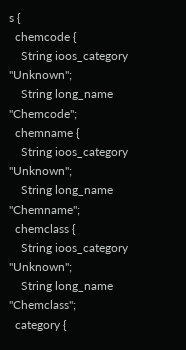s {
  chemcode {
    String ioos_category "Unknown";
    String long_name "Chemcode";
  chemname {
    String ioos_category "Unknown";
    String long_name "Chemname";
  chemclass {
    String ioos_category "Unknown";
    String long_name "Chemclass";
  category {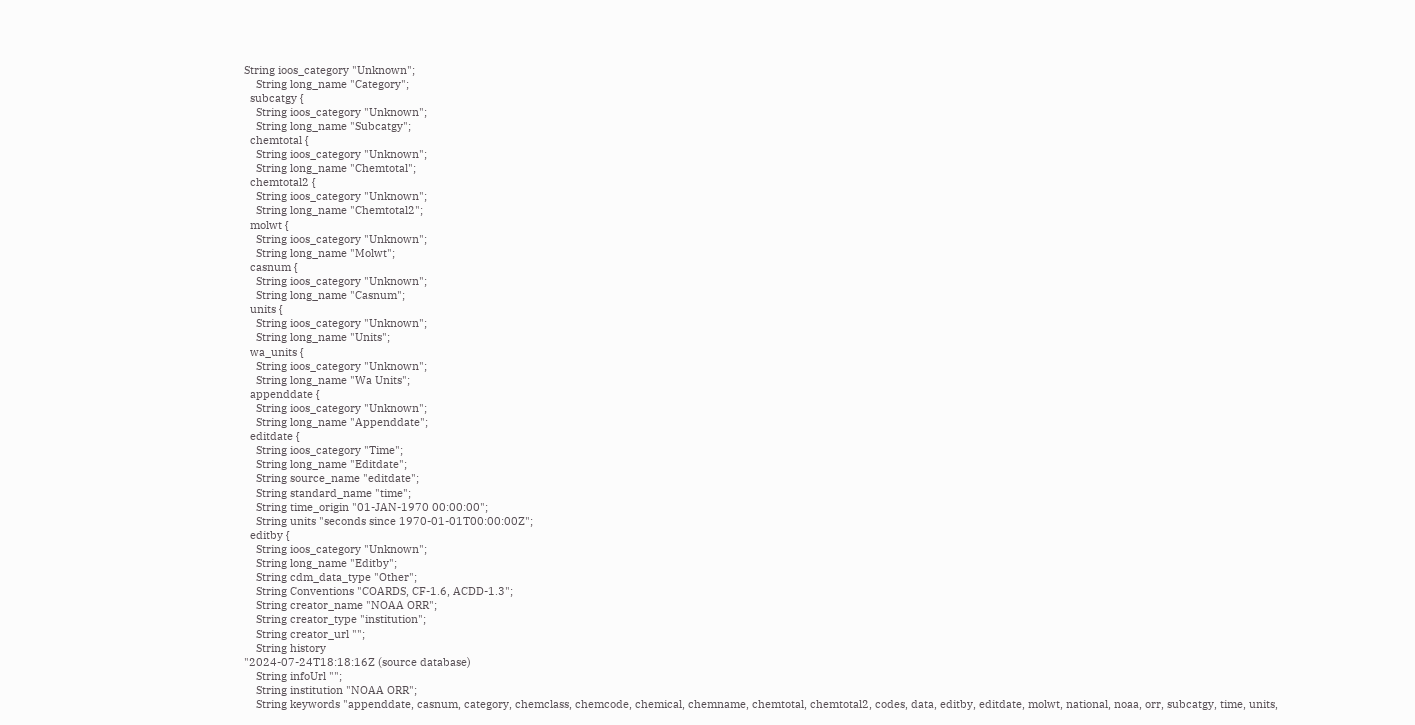String ioos_category "Unknown";
    String long_name "Category";
  subcatgy {
    String ioos_category "Unknown";
    String long_name "Subcatgy";
  chemtotal {
    String ioos_category "Unknown";
    String long_name "Chemtotal";
  chemtotal2 {
    String ioos_category "Unknown";
    String long_name "Chemtotal2";
  molwt {
    String ioos_category "Unknown";
    String long_name "Molwt";
  casnum {
    String ioos_category "Unknown";
    String long_name "Casnum";
  units {
    String ioos_category "Unknown";
    String long_name "Units";
  wa_units {
    String ioos_category "Unknown";
    String long_name "Wa Units";
  appenddate {
    String ioos_category "Unknown";
    String long_name "Appenddate";
  editdate {
    String ioos_category "Time";
    String long_name "Editdate";
    String source_name "editdate";
    String standard_name "time";
    String time_origin "01-JAN-1970 00:00:00";
    String units "seconds since 1970-01-01T00:00:00Z";
  editby {
    String ioos_category "Unknown";
    String long_name "Editby";
    String cdm_data_type "Other";
    String Conventions "COARDS, CF-1.6, ACDD-1.3";
    String creator_name "NOAA ORR";
    String creator_type "institution";
    String creator_url "";
    String history
"2024-07-24T18:18:16Z (source database)
    String infoUrl "";
    String institution "NOAA ORR";
    String keywords "appenddate, casnum, category, chemclass, chemcode, chemical, chemname, chemtotal, chemtotal2, codes, data, editby, editdate, molwt, national, noaa, orr, subcatgy, time, units,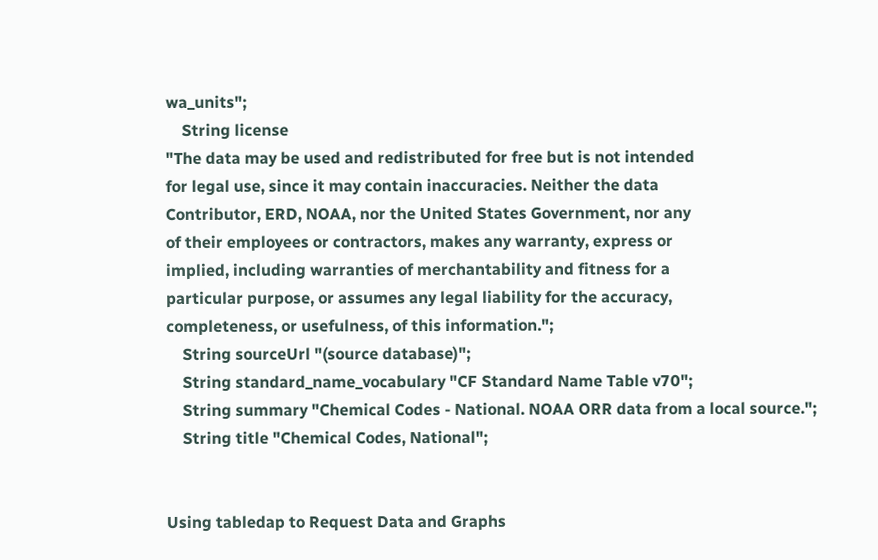wa_units";
    String license
"The data may be used and redistributed for free but is not intended
for legal use, since it may contain inaccuracies. Neither the data
Contributor, ERD, NOAA, nor the United States Government, nor any
of their employees or contractors, makes any warranty, express or
implied, including warranties of merchantability and fitness for a
particular purpose, or assumes any legal liability for the accuracy,
completeness, or usefulness, of this information.";
    String sourceUrl "(source database)";
    String standard_name_vocabulary "CF Standard Name Table v70";
    String summary "Chemical Codes - National. NOAA ORR data from a local source.";
    String title "Chemical Codes, National";


Using tabledap to Request Data and Graphs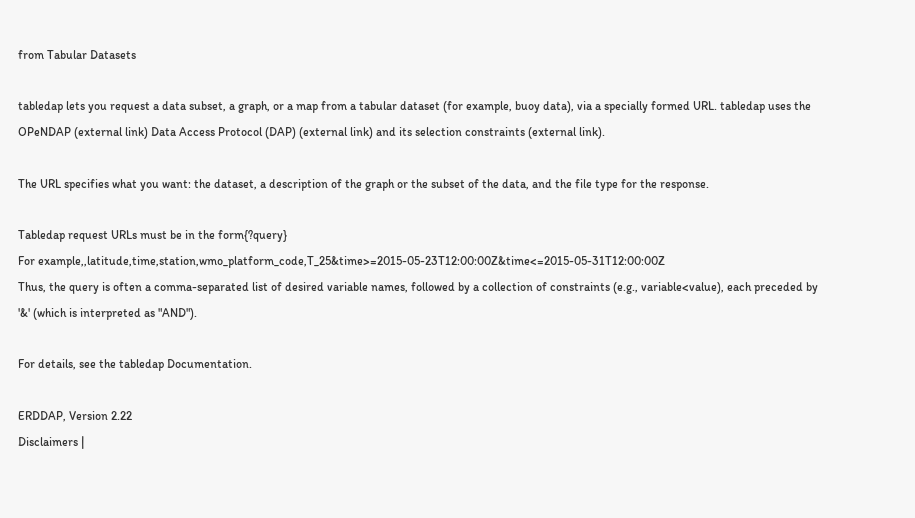from Tabular Datasets

tabledap lets you request a data subset, a graph, or a map from a tabular dataset (for example, buoy data), via a specially formed URL. tabledap uses the OPeNDAP (external link) Data Access Protocol (DAP) (external link) and its selection constraints (external link).

The URL specifies what you want: the dataset, a description of the graph or the subset of the data, and the file type for the response.

Tabledap request URLs must be in the form{?query}
For example,,latitude,time,station,wmo_platform_code,T_25&time>=2015-05-23T12:00:00Z&time<=2015-05-31T12:00:00Z
Thus, the query is often a comma-separated list of desired variable names, followed by a collection of constraints (e.g., variable<value), each preceded by '&' (which is interpreted as "AND").

For details, see the tabledap Documentation.

ERDDAP, Version 2.22
Disclaimers |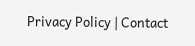Privacy Policy | Contact